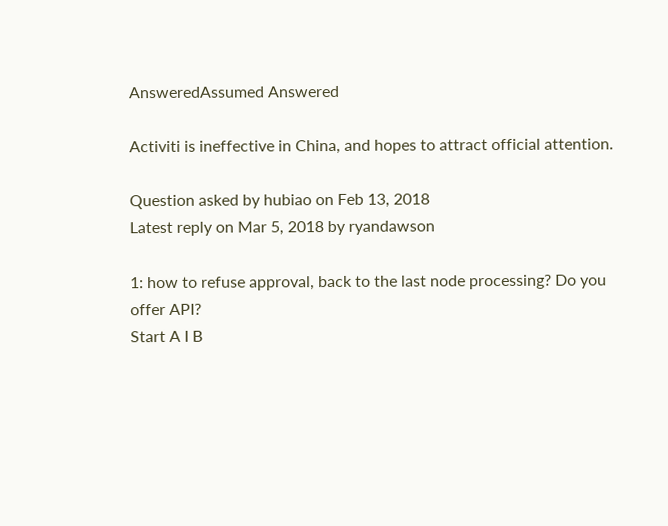AnsweredAssumed Answered

Activiti is ineffective in China, and hopes to attract official attention.

Question asked by hubiao on Feb 13, 2018
Latest reply on Mar 5, 2018 by ryandawson

1: how to refuse approval, back to the last node processing? Do you offer API?
Start A I B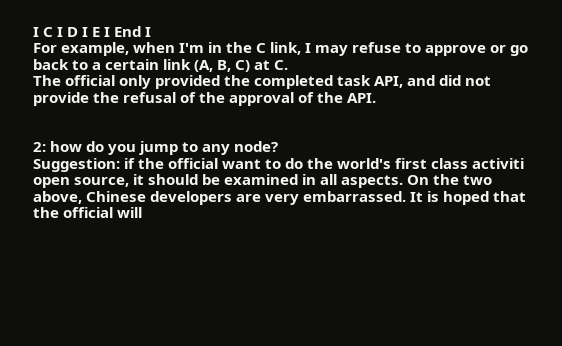I C I D I E I End I
For example, when I'm in the C link, I may refuse to approve or go back to a certain link (A, B, C) at C.
The official only provided the completed task API, and did not provide the refusal of the approval of the API.


2: how do you jump to any node?
Suggestion: if the official want to do the world's first class activiti open source, it should be examined in all aspects. On the two above, Chinese developers are very embarrassed. It is hoped that the official will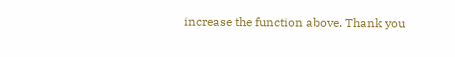increase the function above. Thank you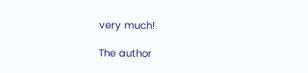very much!

The author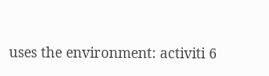uses the environment: activiti 6